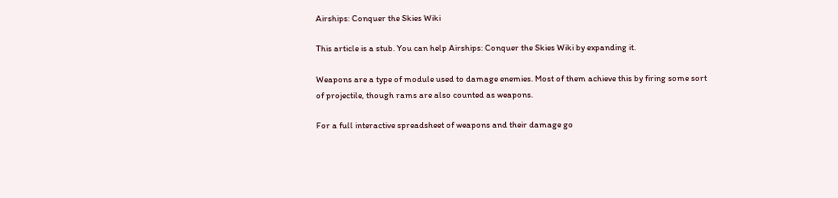Airships: Conquer the Skies Wiki

This article is a stub. You can help Airships: Conquer the Skies Wiki by expanding it.

Weapons are a type of module used to damage enemies. Most of them achieve this by firing some sort of projectile, though rams are also counted as weapons.

For a full interactive spreadsheet of weapons and their damage go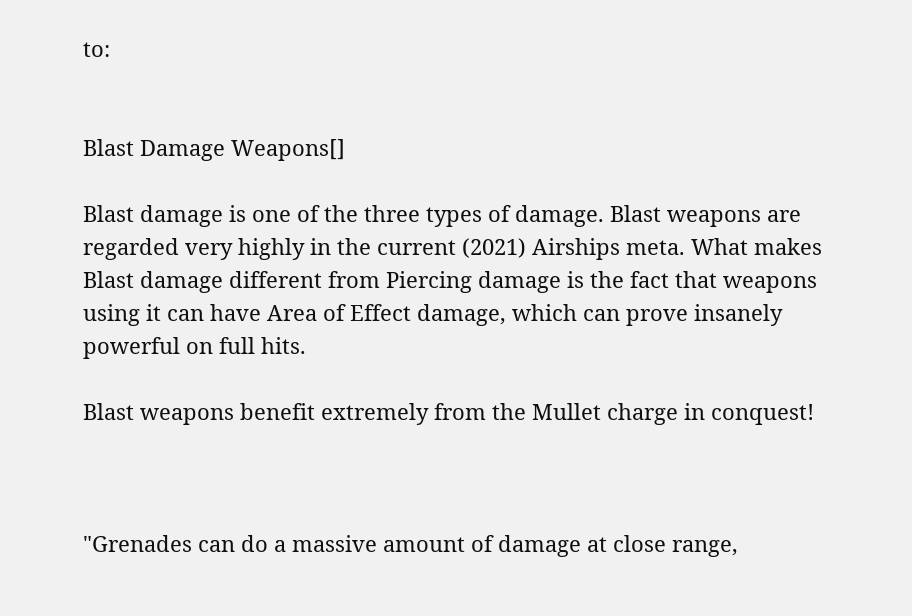to:


Blast Damage Weapons[]

Blast damage is one of the three types of damage. Blast weapons are regarded very highly in the current (2021) Airships meta. What makes Blast damage different from Piercing damage is the fact that weapons using it can have Area of Effect damage, which can prove insanely powerful on full hits.

Blast weapons benefit extremely from the Mullet charge in conquest!



"Grenades can do a massive amount of damage at close range,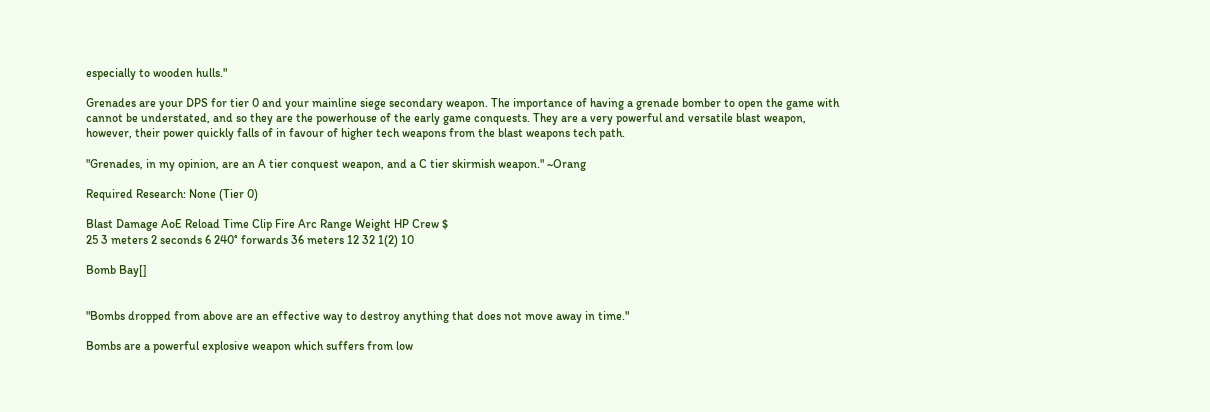especially to wooden hulls."

Grenades are your DPS for tier 0 and your mainline siege secondary weapon. The importance of having a grenade bomber to open the game with cannot be understated, and so they are the powerhouse of the early game conquests. They are a very powerful and versatile blast weapon, however, their power quickly falls of in favour of higher tech weapons from the blast weapons tech path.

"Grenades, in my opinion, are an A tier conquest weapon, and a C tier skirmish weapon." ~Orang

Required Research: None (Tier 0)

Blast Damage AoE Reload Time Clip Fire Arc Range Weight HP Crew $
25 3 meters 2 seconds 6 240° forwards 36 meters 12 32 1(2) 10

Bomb Bay[]


"Bombs dropped from above are an effective way to destroy anything that does not move away in time."

Bombs are a powerful explosive weapon which suffers from low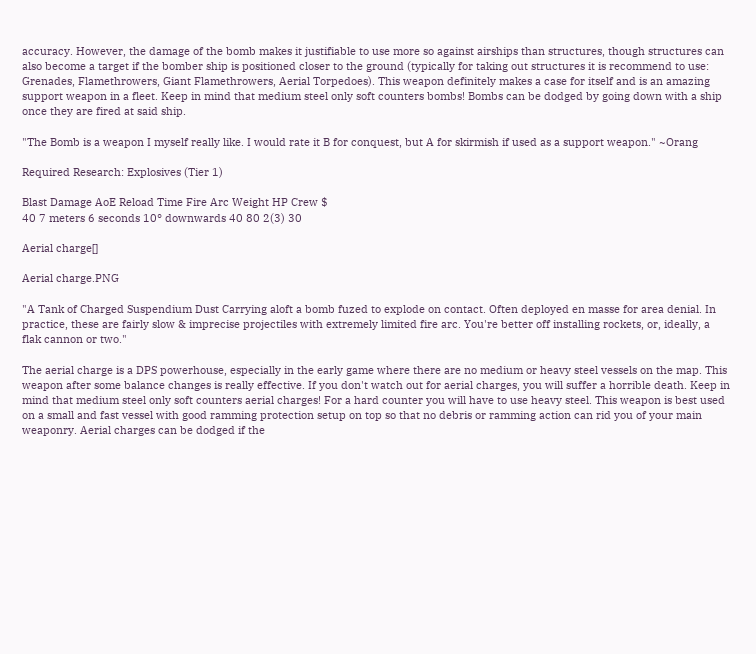accuracy. However, the damage of the bomb makes it justifiable to use more so against airships than structures, though structures can also become a target if the bomber ship is positioned closer to the ground (typically for taking out structures it is recommend to use: Grenades, Flamethrowers, Giant Flamethrowers, Aerial Torpedoes). This weapon definitely makes a case for itself and is an amazing support weapon in a fleet. Keep in mind that medium steel only soft counters bombs! Bombs can be dodged by going down with a ship once they are fired at said ship.

"The Bomb is a weapon I myself really like. I would rate it B for conquest, but A for skirmish if used as a support weapon." ~Orang

Required Research: Explosives (Tier 1)

Blast Damage AoE Reload Time Fire Arc Weight HP Crew $
40 7 meters 6 seconds 10° downwards 40 80 2(3) 30

Aerial charge[]

Aerial charge.PNG

"A Tank of Charged Suspendium Dust Carrying aloft a bomb fuzed to explode on contact. Often deployed en masse for area denial. In practice, these are fairly slow & imprecise projectiles with extremely limited fire arc. You're better off installing rockets, or, ideally, a flak cannon or two."

The aerial charge is a DPS powerhouse, especially in the early game where there are no medium or heavy steel vessels on the map. This weapon after some balance changes is really effective. If you don't watch out for aerial charges, you will suffer a horrible death. Keep in mind that medium steel only soft counters aerial charges! For a hard counter you will have to use heavy steel. This weapon is best used on a small and fast vessel with good ramming protection setup on top so that no debris or ramming action can rid you of your main weaponry. Aerial charges can be dodged if the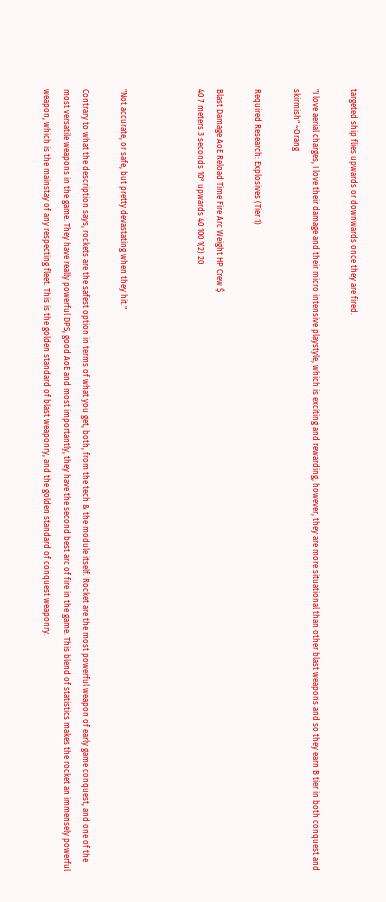targeted ship flies upwards or downwards once they are fired.

"I love aerial charges, I love their damage and their micro intensive playstyle, which is exciting and rewarding, however, they are more situational than other blast weapons and so they earn B tier in both conquest and skirmish" ~Orang

Required Research: Explosives (Tier 1)

Blast Damage AoE Reload Time Fire Arc Weight HP Crew $
40 7 meters 3 seconds 10° upwards 40 100 1(2) 20



"Not accurate, or safe, but pretty devastating when they hit."

Contrary to what the description says, rockets are the safest option in terms of what you get, both, from the tech & the module itself. Rocket are the most powerful weapon of early game conquest, and one of the most versatile weapons in the game. They have really powerful DPS, good AoE and most importantly, they have the second best arc of fire in the game. This blend of statistics makes the rocket an immensely powerful weapon, which is the mainstay of any respecting fleet. This is the golden standard of blast weaponry, and the golden standard of conquest weaponry.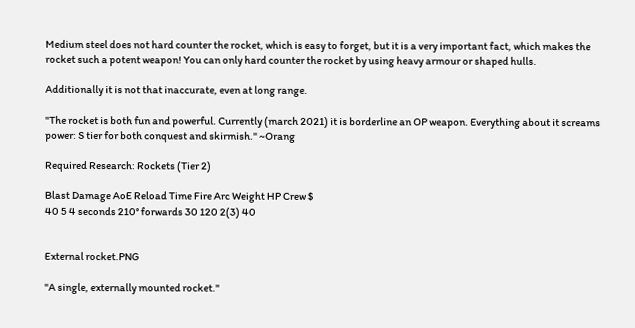Medium steel does not hard counter the rocket, which is easy to forget, but it is a very important fact, which makes the rocket such a potent weapon! You can only hard counter the rocket by using heavy armour or shaped hulls.

Additionally it is not that inaccurate, even at long range.

"The rocket is both fun and powerful. Currently (march 2021) it is borderline an OP weapon. Everything about it screams power: S tier for both conquest and skirmish." ~Orang

Required Research: Rockets (Tier 2)

Blast Damage AoE Reload Time Fire Arc Weight HP Crew $
40 5 4 seconds 210° forwards 30 120 2(3) 40


External rocket.PNG

"A single, externally mounted rocket."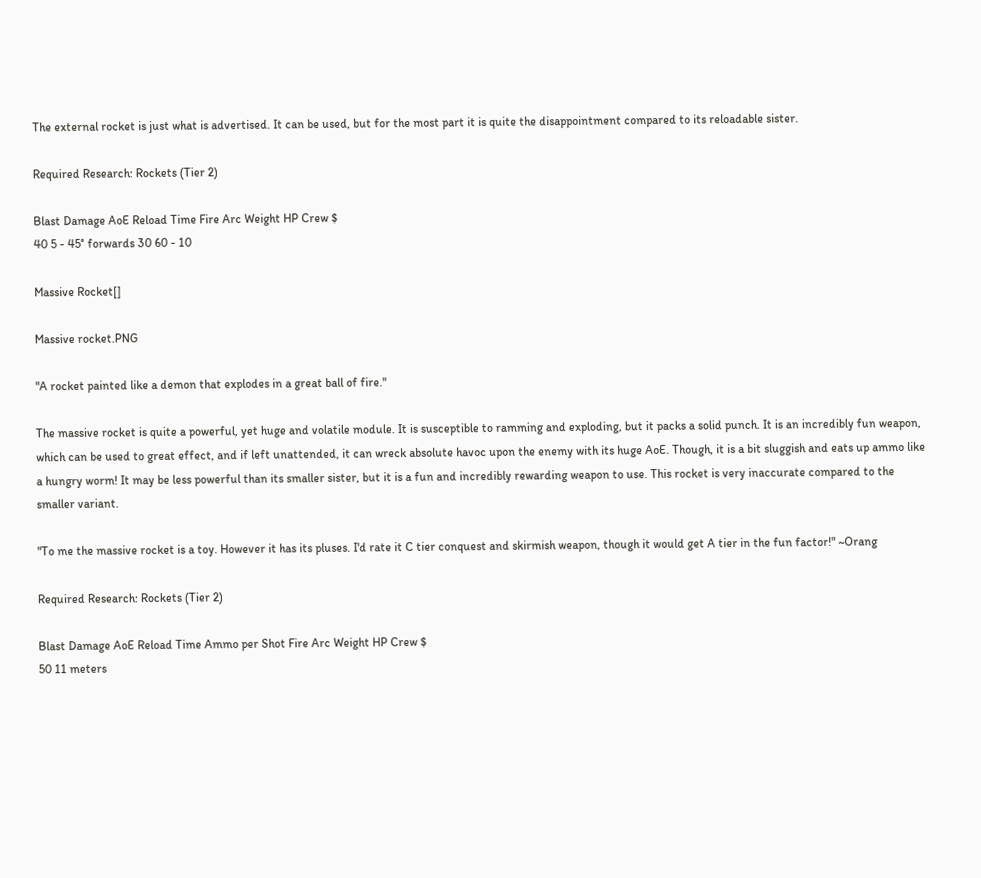The external rocket is just what is advertised. It can be used, but for the most part it is quite the disappointment compared to its reloadable sister.

Required Research: Rockets (Tier 2)

Blast Damage AoE Reload Time Fire Arc Weight HP Crew $
40 5 - 45° forwards 30 60 - 10

Massive Rocket[]

Massive rocket.PNG

"A rocket painted like a demon that explodes in a great ball of fire."

The massive rocket is quite a powerful, yet huge and volatile module. It is susceptible to ramming and exploding, but it packs a solid punch. It is an incredibly fun weapon, which can be used to great effect, and if left unattended, it can wreck absolute havoc upon the enemy with its huge AoE. Though, it is a bit sluggish and eats up ammo like a hungry worm! It may be less powerful than its smaller sister, but it is a fun and incredibly rewarding weapon to use. This rocket is very inaccurate compared to the smaller variant.

"To me the massive rocket is a toy. However it has its pluses. I'd rate it C tier conquest and skirmish weapon, though it would get A tier in the fun factor!" ~Orang

Required Research: Rockets (Tier 2)

Blast Damage AoE Reload Time Ammo per Shot Fire Arc Weight HP Crew $
50 11 meters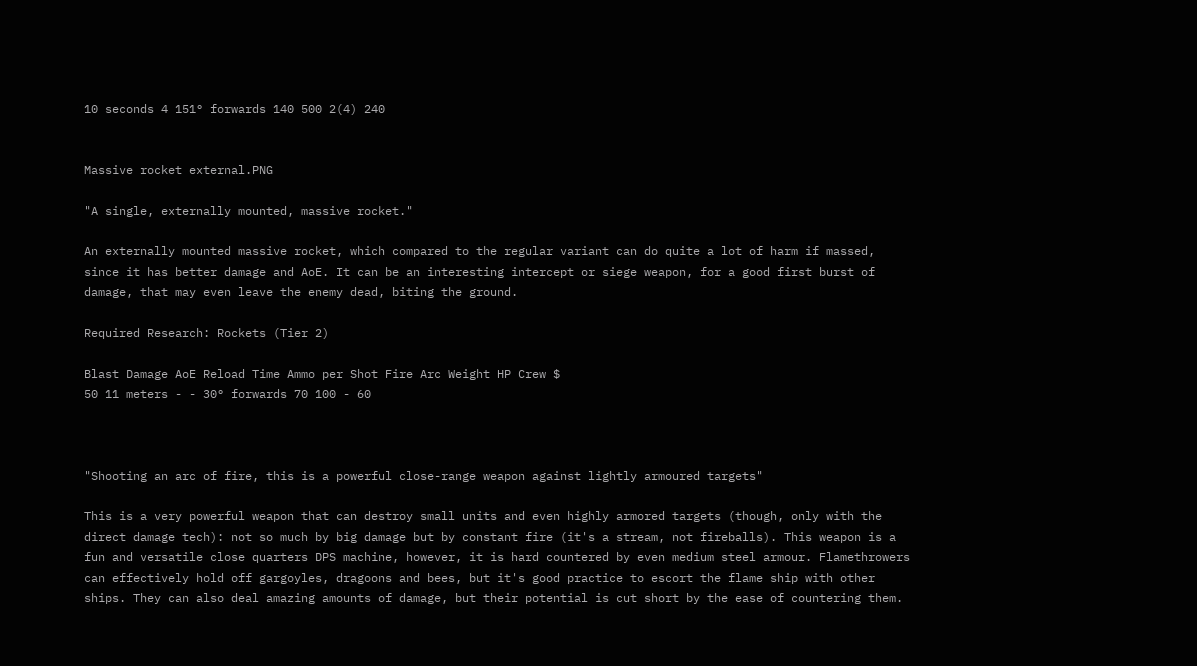10 seconds 4 151° forwards 140 500 2(4) 240


Massive rocket external.PNG

"A single, externally mounted, massive rocket."

An externally mounted massive rocket, which compared to the regular variant can do quite a lot of harm if massed, since it has better damage and AoE. It can be an interesting intercept or siege weapon, for a good first burst of damage, that may even leave the enemy dead, biting the ground.

Required Research: Rockets (Tier 2)

Blast Damage AoE Reload Time Ammo per Shot Fire Arc Weight HP Crew $
50 11 meters - - 30° forwards 70 100 - 60



"Shooting an arc of fire, this is a powerful close-range weapon against lightly armoured targets"

This is a very powerful weapon that can destroy small units and even highly armored targets (though, only with the direct damage tech): not so much by big damage but by constant fire (it's a stream, not fireballs). This weapon is a fun and versatile close quarters DPS machine, however, it is hard countered by even medium steel armour. Flamethrowers can effectively hold off gargoyles, dragoons and bees, but it's good practice to escort the flame ship with other ships. They can also deal amazing amounts of damage, but their potential is cut short by the ease of countering them.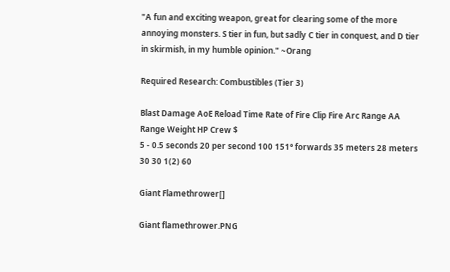"A fun and exciting weapon, great for clearing some of the more annoying monsters. S tier in fun, but sadly C tier in conquest, and D tier in skirmish, in my humble opinion." ~Orang

Required Research: Combustibles (Tier 3)

Blast Damage AoE Reload Time Rate of Fire Clip Fire Arc Range AA Range Weight HP Crew $
5 - 0.5 seconds 20 per second 100 151° forwards 35 meters 28 meters 30 30 1(2) 60

Giant Flamethrower[]

Giant flamethrower.PNG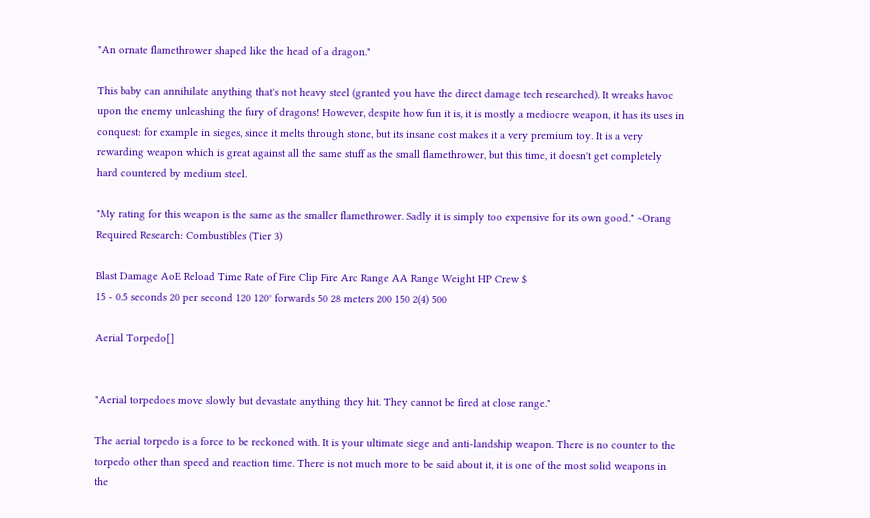"An ornate flamethrower shaped like the head of a dragon."

This baby can annihilate anything that's not heavy steel (granted you have the direct damage tech researched). It wreaks havoc upon the enemy unleashing the fury of dragons! However, despite how fun it is, it is mostly a mediocre weapon, it has its uses in conquest: for example in sieges, since it melts through stone, but its insane cost makes it a very premium toy. It is a very rewarding weapon which is great against all the same stuff as the small flamethrower, but this time, it doesn't get completely hard countered by medium steel.

"My rating for this weapon is the same as the smaller flamethrower. Sadly it is simply too expensive for its own good." ~Orang Required Research: Combustibles (Tier 3)

Blast Damage AoE Reload Time Rate of Fire Clip Fire Arc Range AA Range Weight HP Crew $
15 - 0.5 seconds 20 per second 120 120° forwards 50 28 meters 200 150 2(4) 500

Aerial Torpedo[]


"Aerial torpedoes move slowly but devastate anything they hit. They cannot be fired at close range."

The aerial torpedo is a force to be reckoned with. It is your ultimate siege and anti-landship weapon. There is no counter to the torpedo other than speed and reaction time. There is not much more to be said about it, it is one of the most solid weapons in the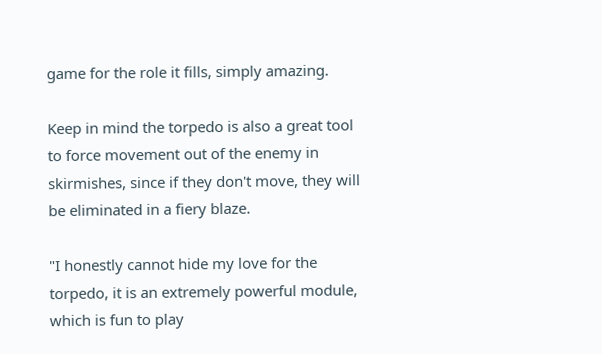game for the role it fills, simply amazing.

Keep in mind the torpedo is also a great tool to force movement out of the enemy in skirmishes, since if they don't move, they will be eliminated in a fiery blaze.

"I honestly cannot hide my love for the torpedo, it is an extremely powerful module, which is fun to play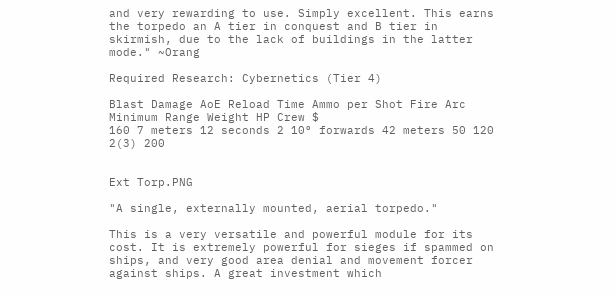and very rewarding to use. Simply excellent. This earns the torpedo an A tier in conquest and B tier in skirmish, due to the lack of buildings in the latter mode." ~Orang

Required Research: Cybernetics (Tier 4)

Blast Damage AoE Reload Time Ammo per Shot Fire Arc Minimum Range Weight HP Crew $
160 7 meters 12 seconds 2 10° forwards 42 meters 50 120 2(3) 200


Ext Torp.PNG

"A single, externally mounted, aerial torpedo."

This is a very versatile and powerful module for its cost. It is extremely powerful for sieges if spammed on ships, and very good area denial and movement forcer against ships. A great investment which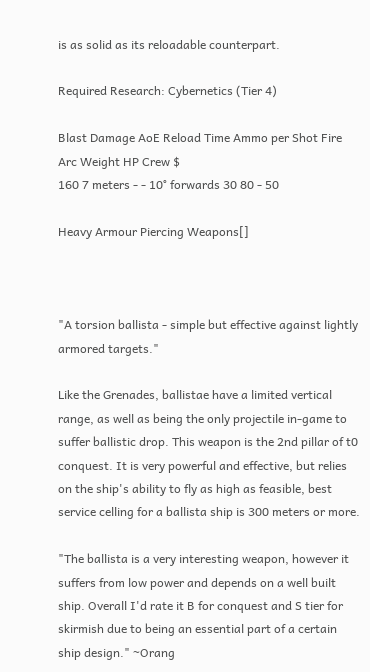is as solid as its reloadable counterpart.

Required Research: Cybernetics (Tier 4)

Blast Damage AoE Reload Time Ammo per Shot Fire Arc Weight HP Crew $
160 7 meters - - 10° forwards 30 80 - 50

Heavy Armour Piercing Weapons[]



"A torsion ballista - simple but effective against lightly armored targets."

Like the Grenades, ballistae have a limited vertical range, as well as being the only projectile in-game to suffer ballistic drop. This weapon is the 2nd pillar of t0 conquest. It is very powerful and effective, but relies on the ship's ability to fly as high as feasible, best service celling for a ballista ship is 300 meters or more.

"The ballista is a very interesting weapon, however it suffers from low power and depends on a well built ship. Overall I'd rate it B for conquest and S tier for skirmish due to being an essential part of a certain ship design." ~Orang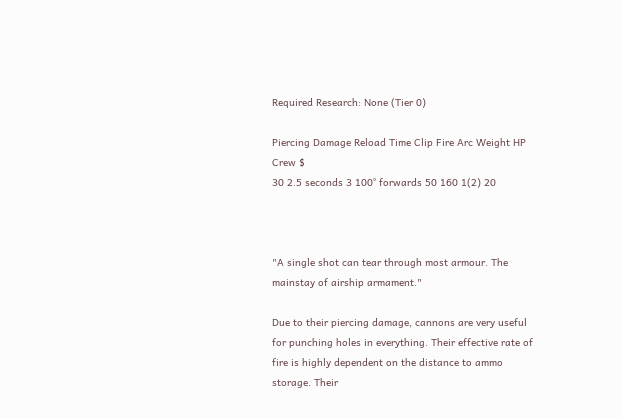Required Research: None (Tier 0)

Piercing Damage Reload Time Clip Fire Arc Weight HP Crew $
30 2.5 seconds 3 100° forwards 50 160 1(2) 20



"A single shot can tear through most armour. The mainstay of airship armament."

Due to their piercing damage, cannons are very useful for punching holes in everything. Their effective rate of fire is highly dependent on the distance to ammo storage. Their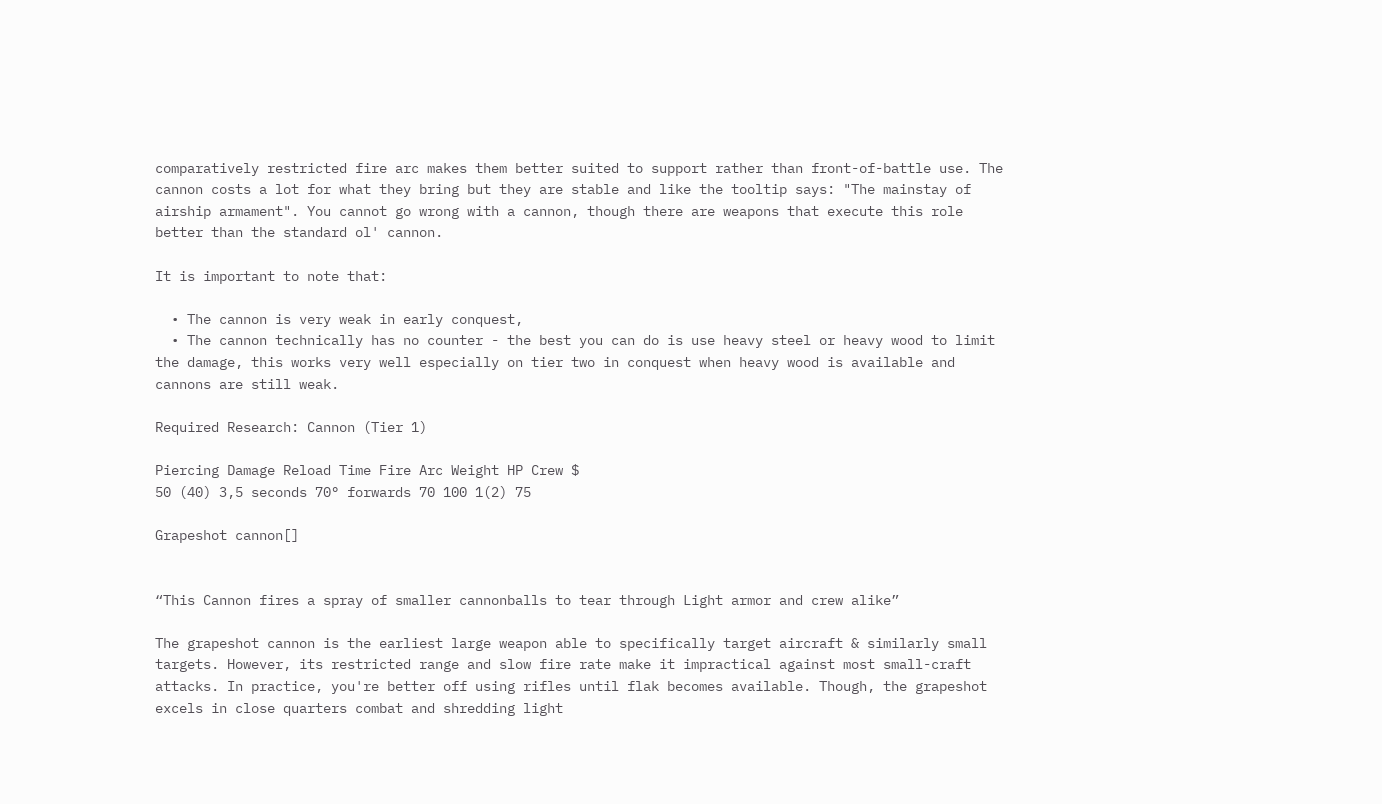comparatively restricted fire arc makes them better suited to support rather than front-of-battle use. The cannon costs a lot for what they bring but they are stable and like the tooltip says: "The mainstay of airship armament". You cannot go wrong with a cannon, though there are weapons that execute this role better than the standard ol' cannon.

It is important to note that:

  • The cannon is very weak in early conquest,
  • The cannon technically has no counter - the best you can do is use heavy steel or heavy wood to limit the damage, this works very well especially on tier two in conquest when heavy wood is available and cannons are still weak.

Required Research: Cannon (Tier 1)

Piercing Damage Reload Time Fire Arc Weight HP Crew $
50 (40) 3,5 seconds 70° forwards 70 100 1(2) 75

Grapeshot cannon[]


“This Cannon fires a spray of smaller cannonballs to tear through Light armor and crew alike”

The grapeshot cannon is the earliest large weapon able to specifically target aircraft & similarly small targets. However, its restricted range and slow fire rate make it impractical against most small-craft attacks. In practice, you're better off using rifles until flak becomes available. Though, the grapeshot excels in close quarters combat and shredding light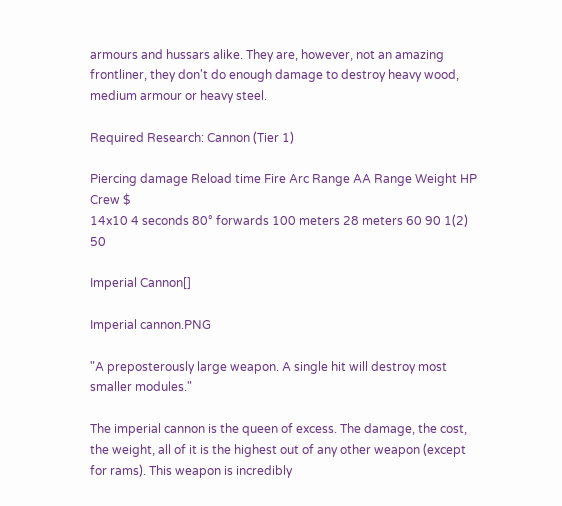armours and hussars alike. They are, however, not an amazing frontliner, they don't do enough damage to destroy heavy wood, medium armour or heavy steel.

Required Research: Cannon (Tier 1)

Piercing damage Reload time Fire Arc Range AA Range Weight HP Crew $
14x10 4 seconds 80° forwards 100 meters 28 meters 60 90 1(2) 50

Imperial Cannon[]

Imperial cannon.PNG

"A preposterously large weapon. A single hit will destroy most smaller modules."

The imperial cannon is the queen of excess. The damage, the cost, the weight, all of it is the highest out of any other weapon (except for rams). This weapon is incredibly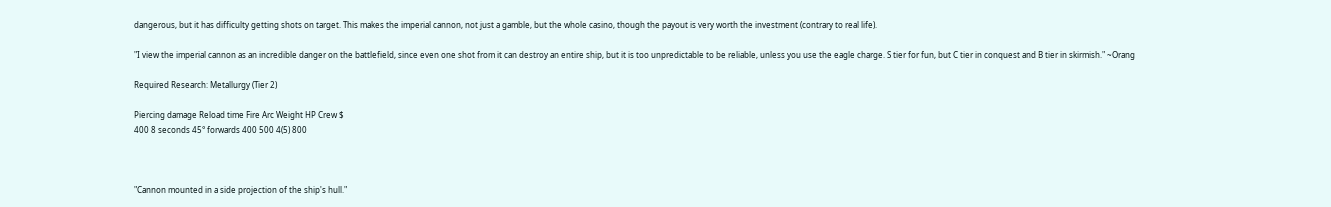dangerous, but it has difficulty getting shots on target. This makes the imperial cannon, not just a gamble, but the whole casino, though the payout is very worth the investment (contrary to real life).

"I view the imperial cannon as an incredible danger on the battlefield, since even one shot from it can destroy an entire ship, but it is too unpredictable to be reliable, unless you use the eagle charge. S tier for fun, but C tier in conquest and B tier in skirmish." ~Orang

Required Research: Metallurgy (Tier 2)

Piercing damage Reload time Fire Arc Weight HP Crew $
400 8 seconds 45° forwards 400 500 4(5) 800



"Cannon mounted in a side projection of the ship's hull."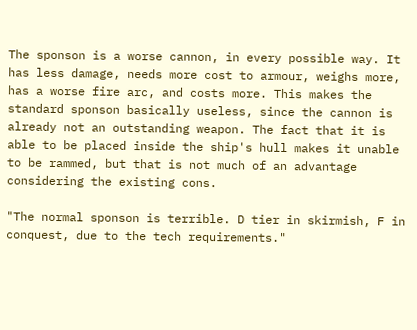The sponson is a worse cannon, in every possible way. It has less damage, needs more cost to armour, weighs more, has a worse fire arc, and costs more. This makes the standard sponson basically useless, since the cannon is already not an outstanding weapon. The fact that it is able to be placed inside the ship's hull makes it unable to be rammed, but that is not much of an advantage considering the existing cons.

"The normal sponson is terrible. D tier in skirmish, F in conquest, due to the tech requirements."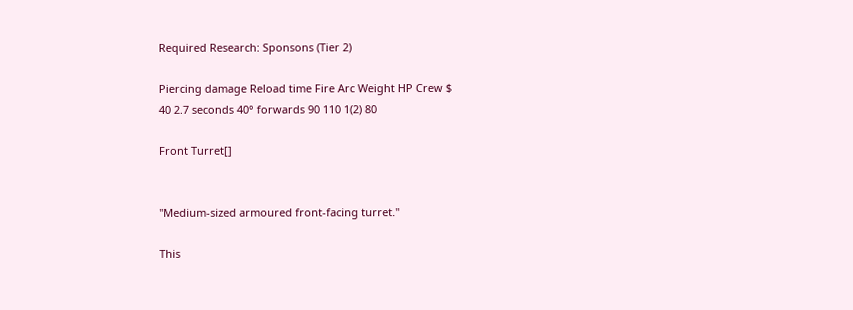Required Research: Sponsons (Tier 2)

Piercing damage Reload time Fire Arc Weight HP Crew $
40 2.7 seconds 40° forwards 90 110 1(2) 80

Front Turret[]


"Medium-sized armoured front-facing turret."

This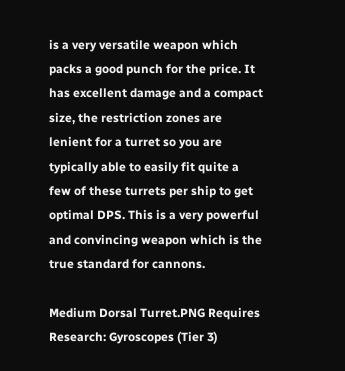is a very versatile weapon which packs a good punch for the price. It has excellent damage and a compact size, the restriction zones are lenient for a turret so you are typically able to easily fit quite a few of these turrets per ship to get optimal DPS. This is a very powerful and convincing weapon which is the true standard for cannons.

Medium Dorsal Turret.PNG Requires Research: Gyroscopes (Tier 3)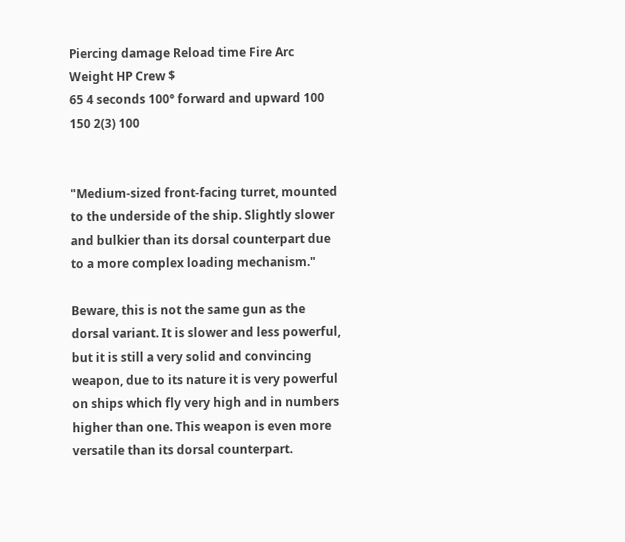Piercing damage Reload time Fire Arc Weight HP Crew $
65 4 seconds 100° forward and upward 100 150 2(3) 100


"Medium-sized front-facing turret, mounted to the underside of the ship. Slightly slower and bulkier than its dorsal counterpart due to a more complex loading mechanism."

Beware, this is not the same gun as the dorsal variant. It is slower and less powerful, but it is still a very solid and convincing weapon, due to its nature it is very powerful on ships which fly very high and in numbers higher than one. This weapon is even more versatile than its dorsal counterpart.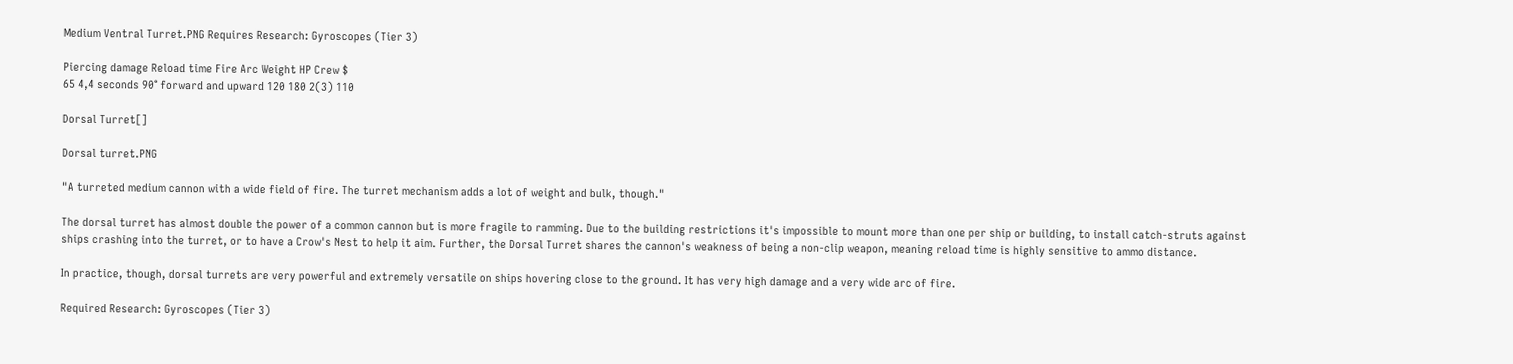Medium Ventral Turret.PNG Requires Research: Gyroscopes (Tier 3)

Piercing damage Reload time Fire Arc Weight HP Crew $
65 4,4 seconds 90° forward and upward 120 180 2(3) 110

Dorsal Turret[]

Dorsal turret.PNG

"A turreted medium cannon with a wide field of fire. The turret mechanism adds a lot of weight and bulk, though."

The dorsal turret has almost double the power of a common cannon but is more fragile to ramming. Due to the building restrictions it's impossible to mount more than one per ship or building, to install catch-struts against ships crashing into the turret, or to have a Crow's Nest to help it aim. Further, the Dorsal Turret shares the cannon's weakness of being a non-clip weapon, meaning reload time is highly sensitive to ammo distance.

In practice, though, dorsal turrets are very powerful and extremely versatile on ships hovering close to the ground. It has very high damage and a very wide arc of fire.

Required Research: Gyroscopes (Tier 3)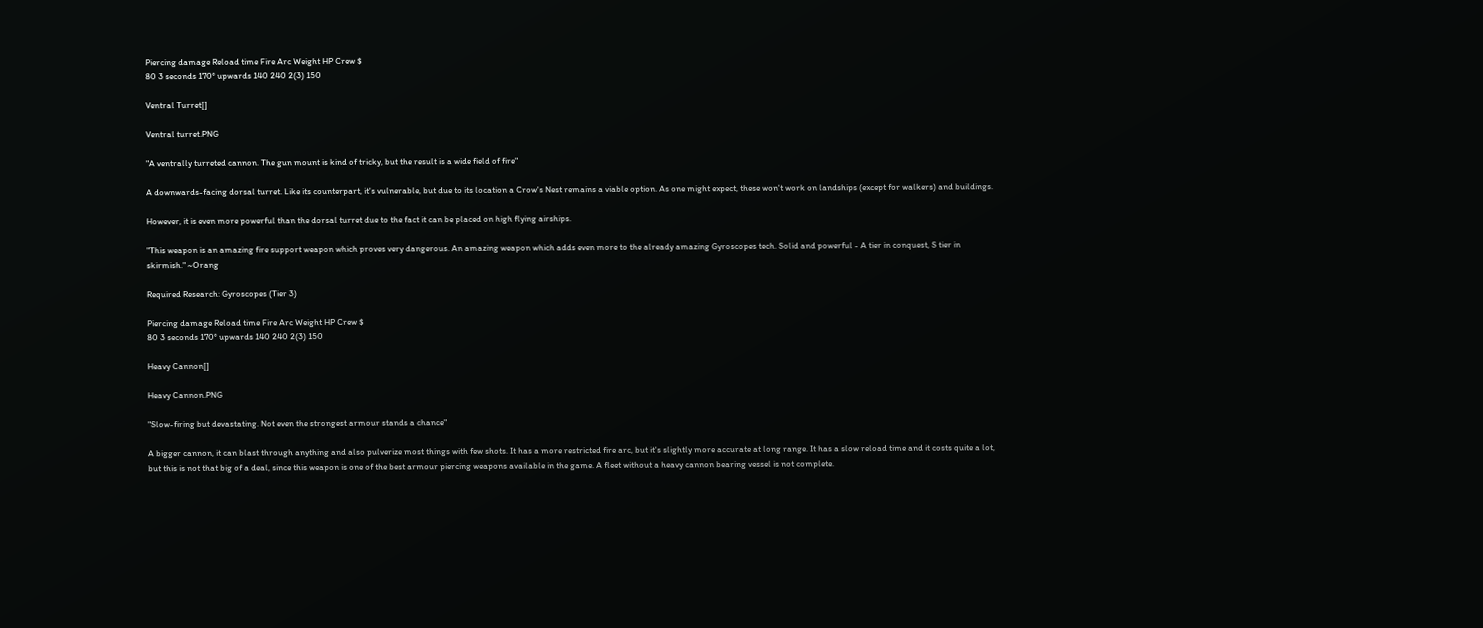Piercing damage Reload time Fire Arc Weight HP Crew $
80 3 seconds 170° upwards 140 240 2(3) 150

Ventral Turret[]

Ventral turret.PNG

"A ventrally turreted cannon. The gun mount is kind of tricky, but the result is a wide field of fire"

A downwards-facing dorsal turret. Like its counterpart, it's vulnerable, but due to its location a Crow's Nest remains a viable option. As one might expect, these won't work on landships (except for walkers) and buildings.

However, it is even more powerful than the dorsal turret due to the fact it can be placed on high flying airships.

"This weapon is an amazing fire support weapon which proves very dangerous. An amazing weapon which adds even more to the already amazing Gyroscopes tech. Solid and powerful - A tier in conquest, S tier in skirmish." ~Orang

Required Research: Gyroscopes (Tier 3)

Piercing damage Reload time Fire Arc Weight HP Crew $
80 3 seconds 170° upwards 140 240 2(3) 150

Heavy Cannon[]

Heavy Cannon.PNG

"Slow-firing but devastating. Not even the strongest armour stands a chance"

A bigger cannon, it can blast through anything and also pulverize most things with few shots. It has a more restricted fire arc, but it's slightly more accurate at long range. It has a slow reload time and it costs quite a lot, but this is not that big of a deal, since this weapon is one of the best armour piercing weapons available in the game. A fleet without a heavy cannon bearing vessel is not complete.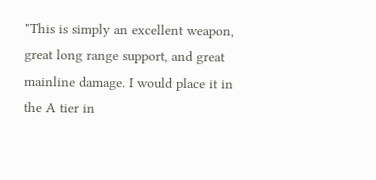"This is simply an excellent weapon, great long range support, and great mainline damage. I would place it in the A tier in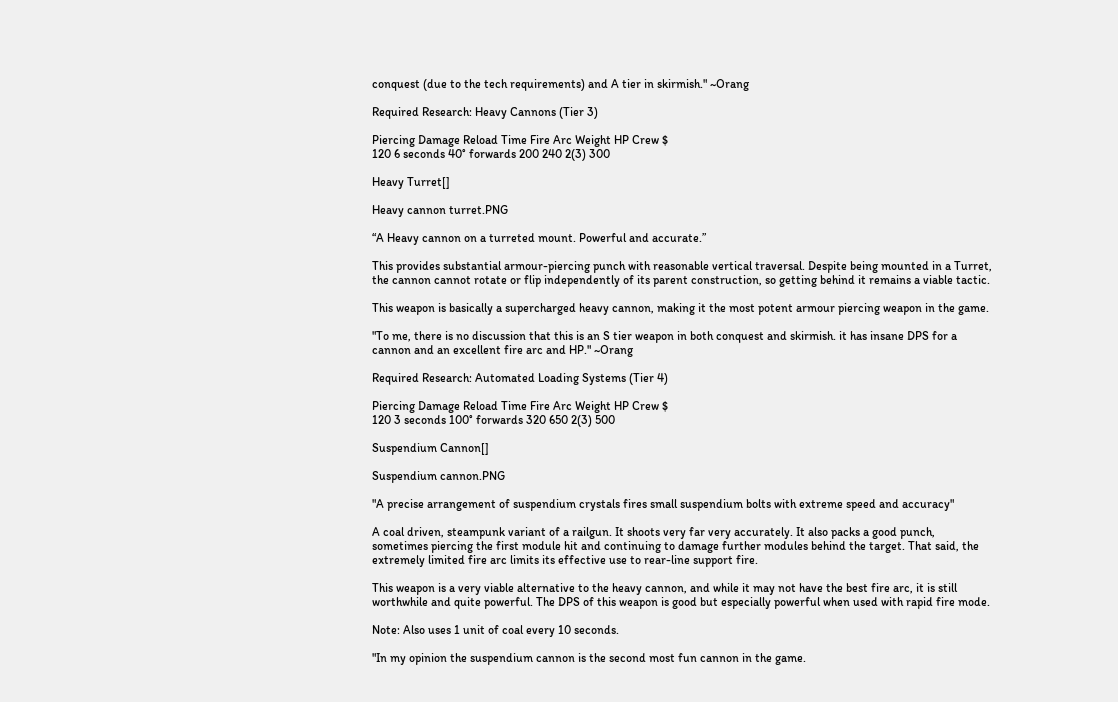conquest (due to the tech requirements) and A tier in skirmish." ~Orang

Required Research: Heavy Cannons (Tier 3)

Piercing Damage Reload Time Fire Arc Weight HP Crew $
120 6 seconds 40° forwards 200 240 2(3) 300

Heavy Turret[]

Heavy cannon turret.PNG

“A Heavy cannon on a turreted mount. Powerful and accurate.”

This provides substantial armour-piercing punch with reasonable vertical traversal. Despite being mounted in a Turret, the cannon cannot rotate or flip independently of its parent construction, so getting behind it remains a viable tactic.

This weapon is basically a supercharged heavy cannon, making it the most potent armour piercing weapon in the game.

"To me, there is no discussion that this is an S tier weapon in both conquest and skirmish. it has insane DPS for a cannon and an excellent fire arc and HP." ~Orang

Required Research: Automated Loading Systems (Tier 4)

Piercing Damage Reload Time Fire Arc Weight HP Crew $
120 3 seconds 100° forwards 320 650 2(3) 500

Suspendium Cannon[]

Suspendium cannon.PNG

"A precise arrangement of suspendium crystals fires small suspendium bolts with extreme speed and accuracy"

A coal driven, steampunk variant of a railgun. It shoots very far very accurately. It also packs a good punch, sometimes piercing the first module hit and continuing to damage further modules behind the target. That said, the extremely limited fire arc limits its effective use to rear-line support fire.

This weapon is a very viable alternative to the heavy cannon, and while it may not have the best fire arc, it is still worthwhile and quite powerful. The DPS of this weapon is good but especially powerful when used with rapid fire mode.

Note: Also uses 1 unit of coal every 10 seconds.

"In my opinion the suspendium cannon is the second most fun cannon in the game.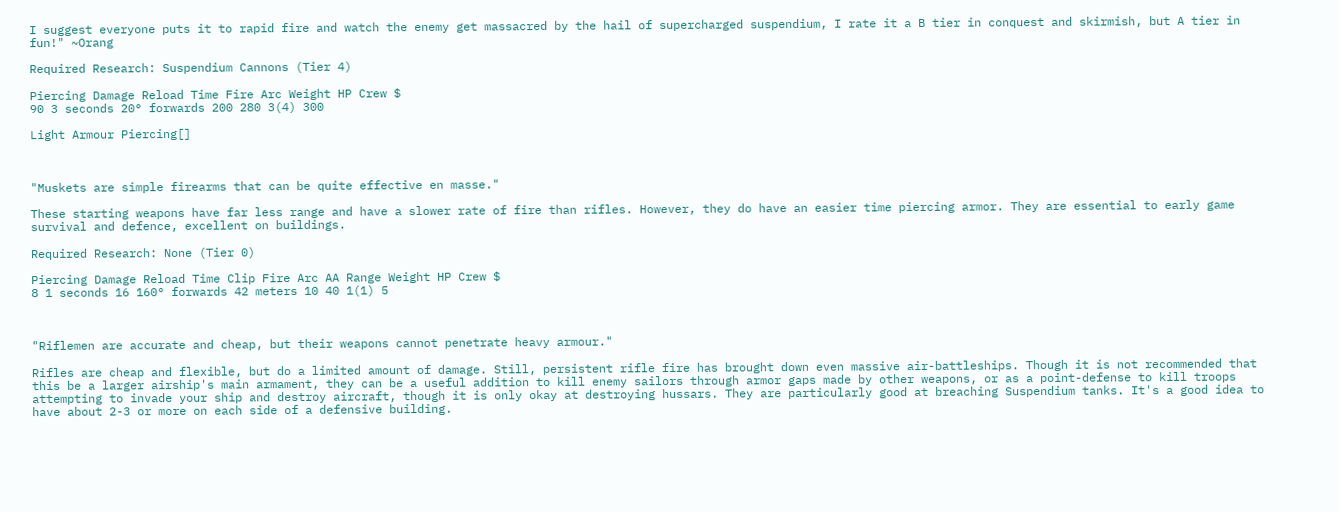I suggest everyone puts it to rapid fire and watch the enemy get massacred by the hail of supercharged suspendium, I rate it a B tier in conquest and skirmish, but A tier in fun!" ~Orang

Required Research: Suspendium Cannons (Tier 4)

Piercing Damage Reload Time Fire Arc Weight HP Crew $
90 3 seconds 20° forwards 200 280 3(4) 300

Light Armour Piercing[]



"Muskets are simple firearms that can be quite effective en masse."

These starting weapons have far less range and have a slower rate of fire than rifles. However, they do have an easier time piercing armor. They are essential to early game survival and defence, excellent on buildings.

Required Research: None (Tier 0)

Piercing Damage Reload Time Clip Fire Arc AA Range Weight HP Crew $
8 1 seconds 16 160° forwards 42 meters 10 40 1(1) 5



"Riflemen are accurate and cheap, but their weapons cannot penetrate heavy armour."

Rifles are cheap and flexible, but do a limited amount of damage. Still, persistent rifle fire has brought down even massive air-battleships. Though it is not recommended that this be a larger airship's main armament, they can be a useful addition to kill enemy sailors through armor gaps made by other weapons, or as a point-defense to kill troops attempting to invade your ship and destroy aircraft, though it is only okay at destroying hussars. They are particularly good at breaching Suspendium tanks. It's a good idea to have about 2-3 or more on each side of a defensive building.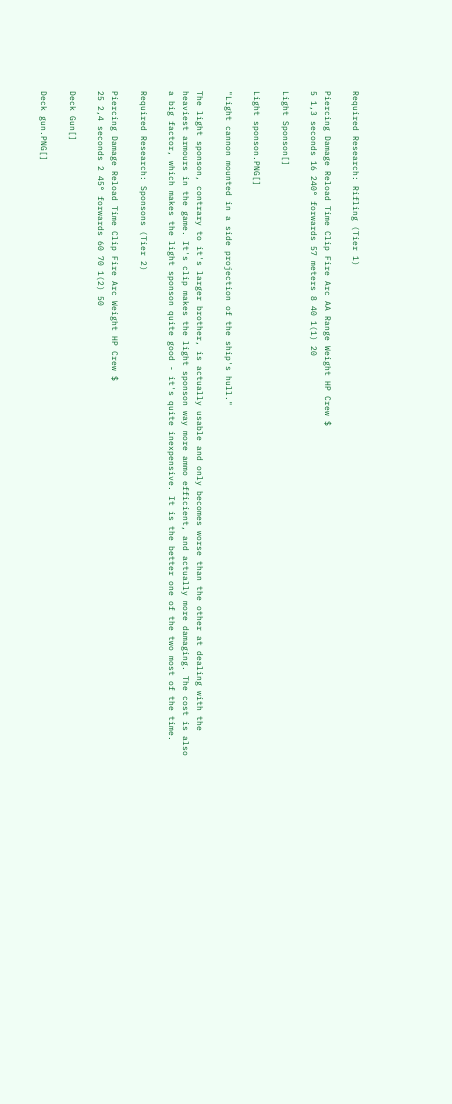Required Research: Rifling (Tier 1)

Piercing Damage Reload Time Clip Fire Arc AA Range Weight HP Crew $
5 1,3 seconds 16 240° forwards 57 meters 8 40 1(1) 20

Light Sponson[]

Light sponson.PNG[]

"Light cannon mounted in a side projection of the ship's hull."

The light sponson, contrary to it's larger brother, is actually usable and only becomes worse than the other at dealing with the heaviest armours in the game. It's clip makes the light sponson way more ammo efficient, and actually more damaging. The cost is also a big factor, which makes the light sponson quite good - it's quite inexpensive. It is the better one of the two most of the time.

Required Research: Sponsons (Tier 2)

Piercing Damage Reload Time Clip Fire Arc Weight HP Crew $
25 2,4 seconds 2 45° forwards 60 70 1(2) 50

Deck Gun[]

Deck gun.PNG[]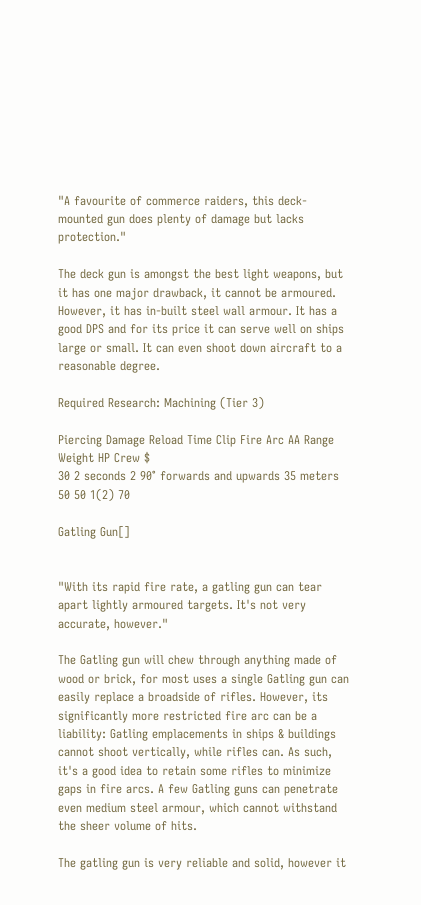"A favourite of commerce raiders, this deck-mounted gun does plenty of damage but lacks protection."

The deck gun is amongst the best light weapons, but it has one major drawback, it cannot be armoured. However, it has in-built steel wall armour. It has a good DPS and for its price it can serve well on ships large or small. It can even shoot down aircraft to a reasonable degree.

Required Research: Machining (Tier 3)

Piercing Damage Reload Time Clip Fire Arc AA Range Weight HP Crew $
30 2 seconds 2 90° forwards and upwards 35 meters 50 50 1(2) 70

Gatling Gun[]


"With its rapid fire rate, a gatling gun can tear apart lightly armoured targets. It's not very accurate, however."

The Gatling gun will chew through anything made of wood or brick, for most uses a single Gatling gun can easily replace a broadside of rifles. However, its significantly more restricted fire arc can be a liability: Gatling emplacements in ships & buildings cannot shoot vertically, while rifles can. As such, it's a good idea to retain some rifles to minimize gaps in fire arcs. A few Gatling guns can penetrate even medium steel armour, which cannot withstand the sheer volume of hits.

The gatling gun is very reliable and solid, however it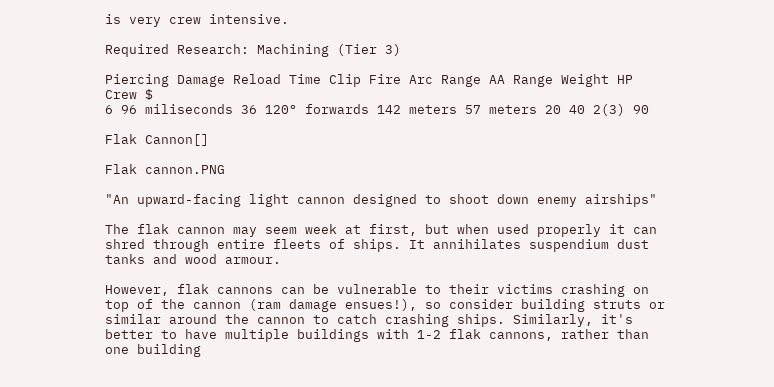is very crew intensive.

Required Research: Machining (Tier 3)

Piercing Damage Reload Time Clip Fire Arc Range AA Range Weight HP Crew $
6 96 miliseconds 36 120° forwards 142 meters 57 meters 20 40 2(3) 90

Flak Cannon[]

Flak cannon.PNG

"An upward-facing light cannon designed to shoot down enemy airships"

The flak cannon may seem week at first, but when used properly it can shred through entire fleets of ships. It annihilates suspendium dust tanks and wood armour.

However, flak cannons can be vulnerable to their victims crashing on top of the cannon (ram damage ensues!), so consider building struts or similar around the cannon to catch crashing ships. Similarly, it's better to have multiple buildings with 1-2 flak cannons, rather than one building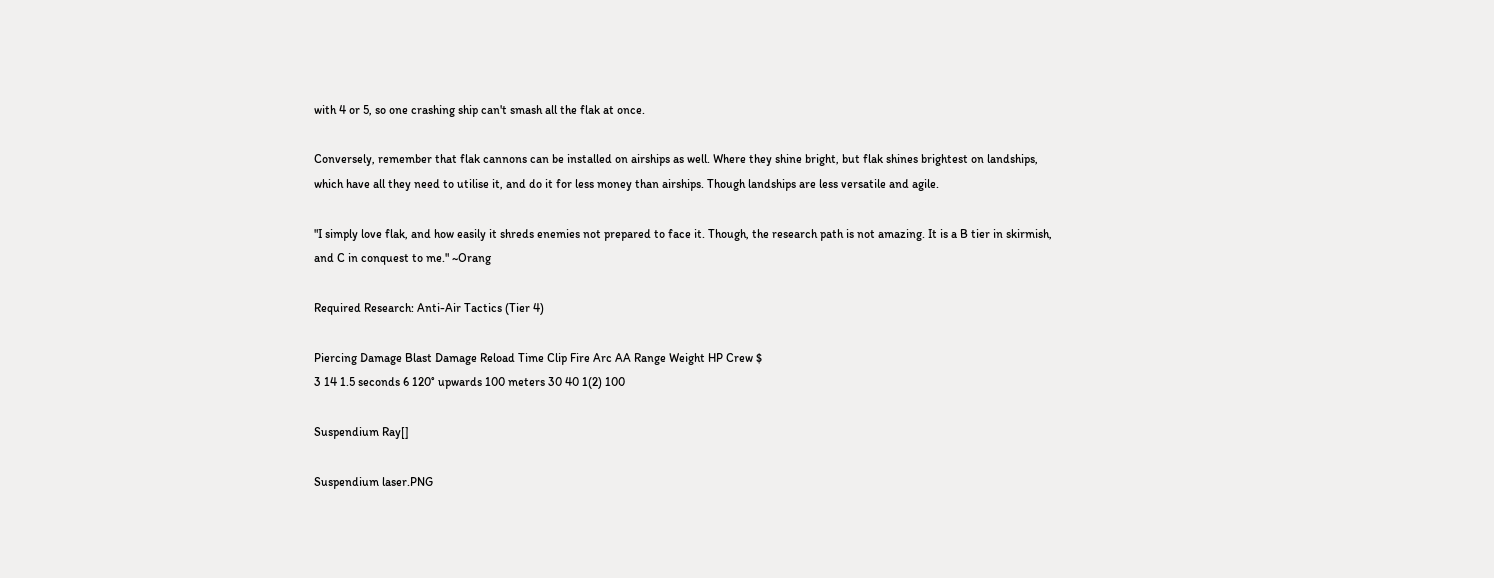with 4 or 5, so one crashing ship can't smash all the flak at once.

Conversely, remember that flak cannons can be installed on airships as well. Where they shine bright, but flak shines brightest on landships, which have all they need to utilise it, and do it for less money than airships. Though landships are less versatile and agile.

"I simply love flak, and how easily it shreds enemies not prepared to face it. Though, the research path is not amazing. It is a B tier in skirmish, and C in conquest to me." ~Orang

Required Research: Anti-Air Tactics (Tier 4)

Piercing Damage Blast Damage Reload Time Clip Fire Arc AA Range Weight HP Crew $
3 14 1.5 seconds 6 120° upwards 100 meters 30 40 1(2) 100

Suspendium Ray[]

Suspendium laser.PNG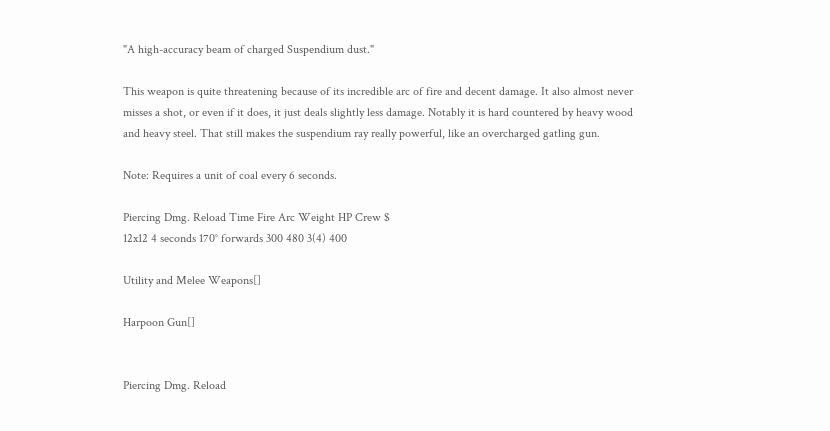"A high-accuracy beam of charged Suspendium dust."

This weapon is quite threatening because of its incredible arc of fire and decent damage. It also almost never misses a shot, or even if it does, it just deals slightly less damage. Notably it is hard countered by heavy wood and heavy steel. That still makes the suspendium ray really powerful, like an overcharged gatling gun.

Note: Requires a unit of coal every 6 seconds.

Piercing Dmg. Reload Time Fire Arc Weight HP Crew $
12x12 4 seconds 170° forwards 300 480 3(4) 400

Utility and Melee Weapons[]

Harpoon Gun[]


Piercing Dmg. Reload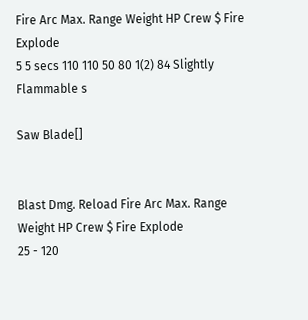Fire Arc Max. Range Weight HP Crew $ Fire Explode
5 5 secs 110 110 50 80 1(2) 84 Slightly Flammable s

Saw Blade[]


Blast Dmg. Reload Fire Arc Max. Range Weight HP Crew $ Fire Explode
25 - 120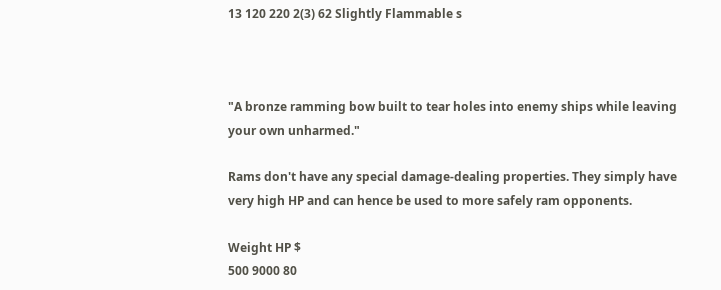13 120 220 2(3) 62 Slightly Flammable s



"A bronze ramming bow built to tear holes into enemy ships while leaving your own unharmed."

Rams don't have any special damage-dealing properties. They simply have very high HP and can hence be used to more safely ram opponents.

Weight HP $
500 9000 80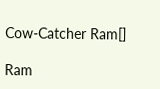Cow-Catcher Ram[]

Ram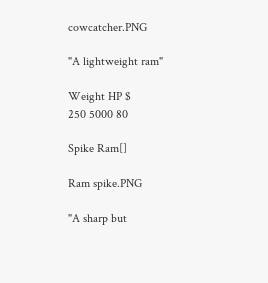cowcatcher.PNG

"A lightweight ram"

Weight HP $
250 5000 80

Spike Ram[]

Ram spike.PNG

"A sharp but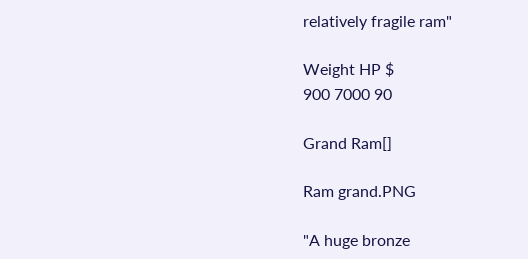relatively fragile ram"

Weight HP $
900 7000 90

Grand Ram[]

Ram grand.PNG

"A huge bronze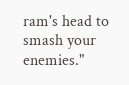ram's head to smash your enemies."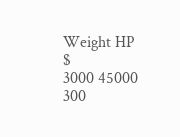Weight HP $
3000 45000 300